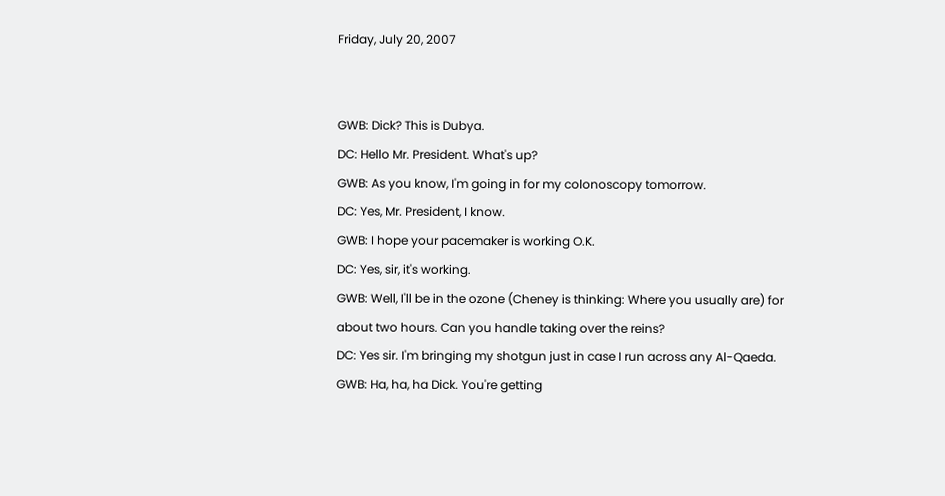Friday, July 20, 2007


GWB: Dick? This is Dubya.
DC: Hello Mr. President. What's up?
GWB: As you know, I'm going in for my colonoscopy tomorrow.
DC: Yes, Mr. President, I know.
GWB: I hope your pacemaker is working O.K.
DC: Yes, sir, it's working.
GWB: Well, I'll be in the ozone (Cheney is thinking: Where you usually are) for about two hours. Can you handle taking over the reins?
DC: Yes sir. I'm bringing my shotgun just in case I run across any Al-Qaeda.
GWB: Ha, ha, ha Dick. You're getting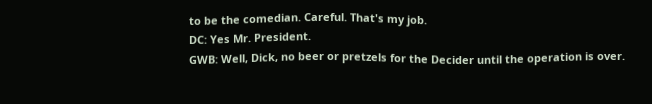to be the comedian. Careful. That's my job.
DC: Yes Mr. President.
GWB: Well, Dick, no beer or pretzels for the Decider until the operation is over.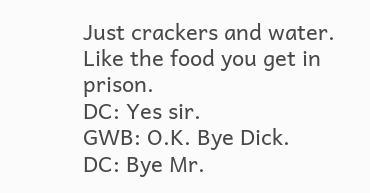Just crackers and water. Like the food you get in prison.
DC: Yes sir.
GWB: O.K. Bye Dick.
DC: Bye Mr.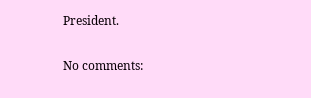President.

No comments: